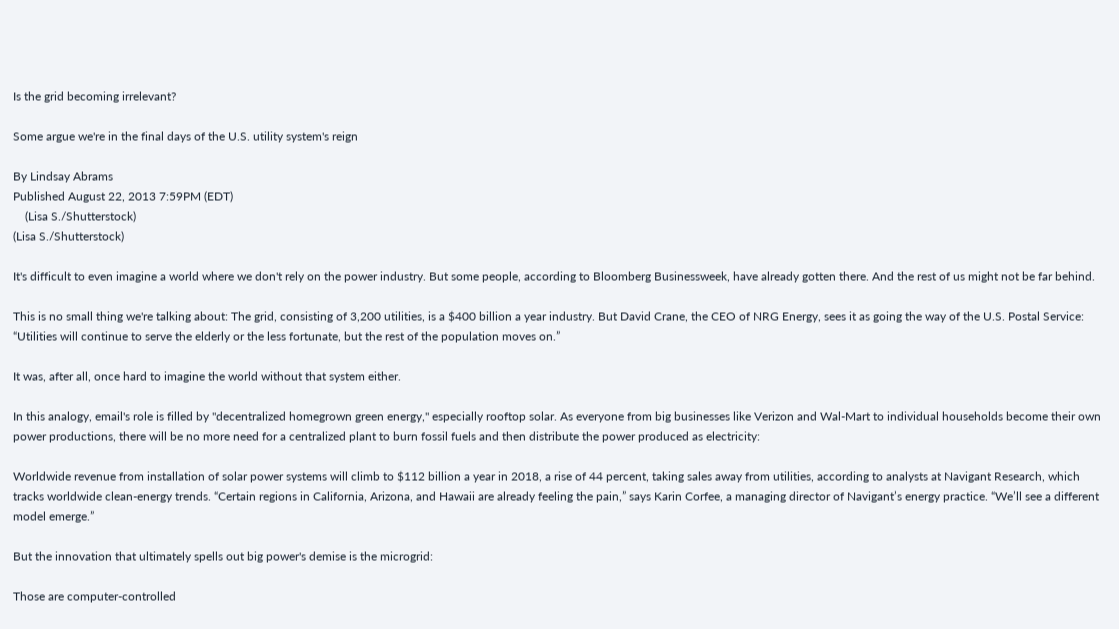Is the grid becoming irrelevant?

Some argue we're in the final days of the U.S. utility system's reign

By Lindsay Abrams
Published August 22, 2013 7:59PM (EDT)
    (Lisa S./Shutterstock)
(Lisa S./Shutterstock)

It's difficult to even imagine a world where we don't rely on the power industry. But some people, according to Bloomberg Businessweek, have already gotten there. And the rest of us might not be far behind.

This is no small thing we're talking about: The grid, consisting of 3,200 utilities, is a $400 billion a year industry. But David Crane, the CEO of NRG Energy, sees it as going the way of the U.S. Postal Service:  “Utilities will continue to serve the elderly or the less fortunate, but the rest of the population moves on.”

It was, after all, once hard to imagine the world without that system either.

In this analogy, email's role is filled by "decentralized homegrown green energy," especially rooftop solar. As everyone from big businesses like Verizon and Wal-Mart to individual households become their own power productions, there will be no more need for a centralized plant to burn fossil fuels and then distribute the power produced as electricity:

Worldwide revenue from installation of solar power systems will climb to $112 billion a year in 2018, a rise of 44 percent, taking sales away from utilities, according to analysts at Navigant Research, which tracks worldwide clean-energy trends. “Certain regions in California, Arizona, and Hawaii are already feeling the pain,” says Karin Corfee, a managing director of Navigant’s energy practice. “We’ll see a different model emerge.”

But the innovation that ultimately spells out big power's demise is the microgrid:

Those are computer-controlled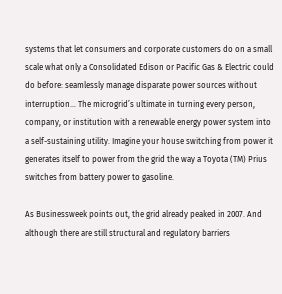systems that let consumers and corporate customers do on a small scale what only a Consolidated Edison or Pacific Gas & Electric could do before: seamlessly manage disparate power sources without interruption... The microgrid’s ultimate in turning every person, company, or institution with a renewable energy power system into a self-sustaining utility. Imagine your house switching from power it generates itself to power from the grid the way a Toyota (TM) Prius switches from battery power to gasoline.

As Businessweek points out, the grid already peaked in 2007. And although there are still structural and regulatory barriers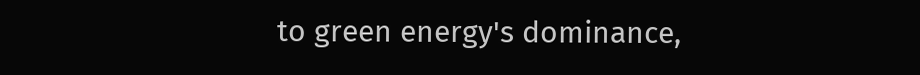to green energy's dominance,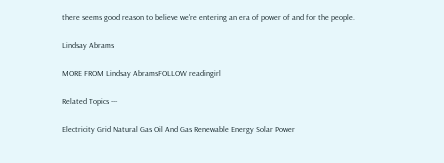there seems good reason to believe we're entering an era of power of and for the people.

Lindsay Abrams

MORE FROM Lindsay AbramsFOLLOW readingirl

Related Topics ---

Electricity Grid Natural Gas Oil And Gas Renewable Energy Solar Power